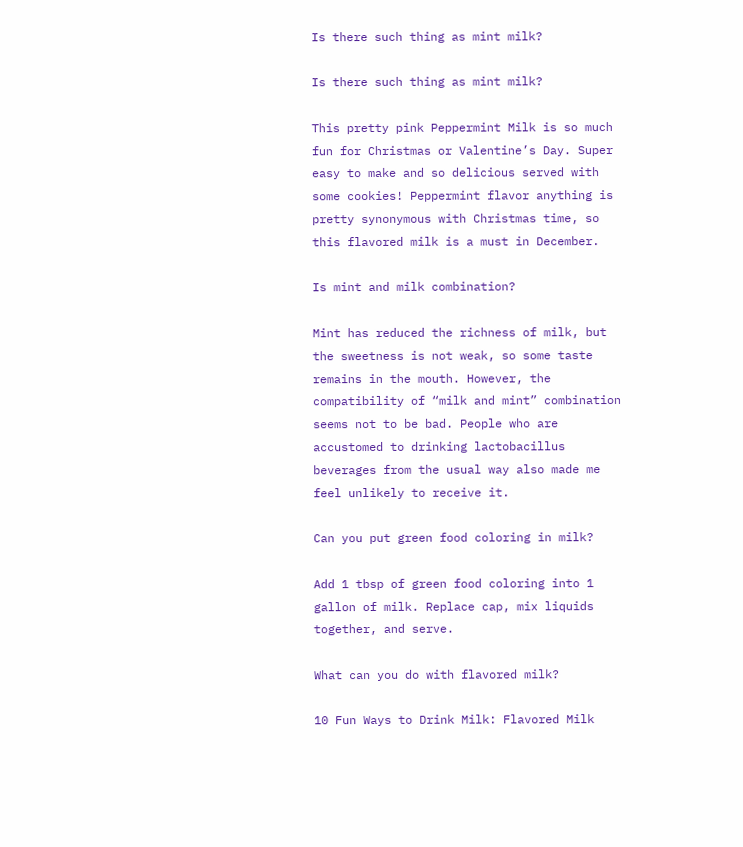Is there such thing as mint milk?

Is there such thing as mint milk?

This pretty pink Peppermint Milk is so much fun for Christmas or Valentine’s Day. Super easy to make and so delicious served with some cookies! Peppermint flavor anything is pretty synonymous with Christmas time, so this flavored milk is a must in December.

Is mint and milk combination?

Mint has reduced the richness of milk, but the sweetness is not weak, so some taste remains in the mouth. However, the compatibility of “milk and mint” combination seems not to be bad. People who are accustomed to drinking lactobacillus beverages from the usual way also made me feel unlikely to receive it.

Can you put green food coloring in milk?

Add 1 tbsp of green food coloring into 1 gallon of milk. Replace cap, mix liquids together, and serve.

What can you do with flavored milk?

10 Fun Ways to Drink Milk: Flavored Milk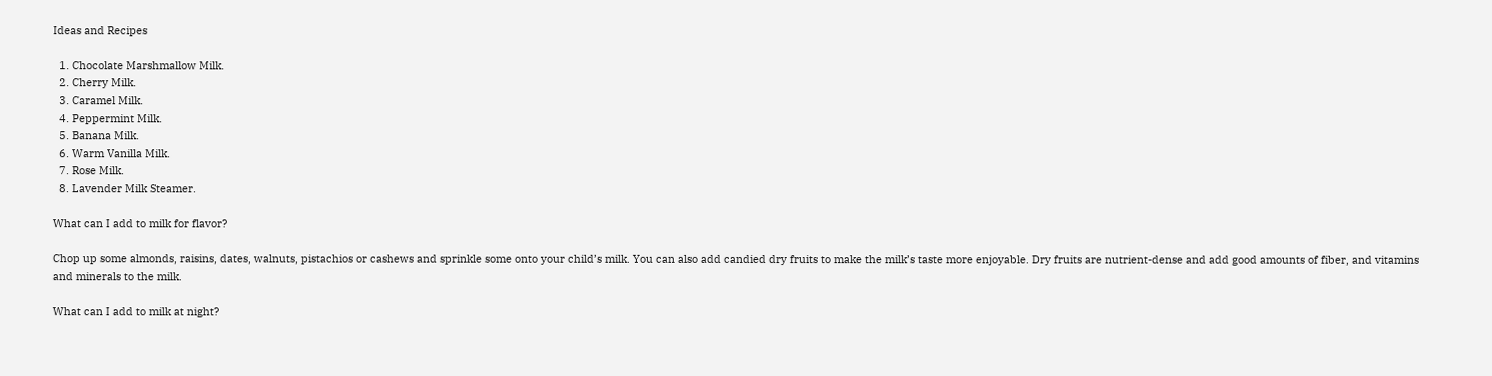Ideas and Recipes

  1. Chocolate Marshmallow Milk.
  2. Cherry Milk.
  3. Caramel Milk.
  4. Peppermint Milk.
  5. Banana Milk.
  6. Warm Vanilla Milk.
  7. Rose Milk.
  8. Lavender Milk Steamer.

What can I add to milk for flavor?

Chop up some almonds, raisins, dates, walnuts, pistachios or cashews and sprinkle some onto your child’s milk. You can also add candied dry fruits to make the milk’s taste more enjoyable. Dry fruits are nutrient-dense and add good amounts of fiber, and vitamins and minerals to the milk.

What can I add to milk at night?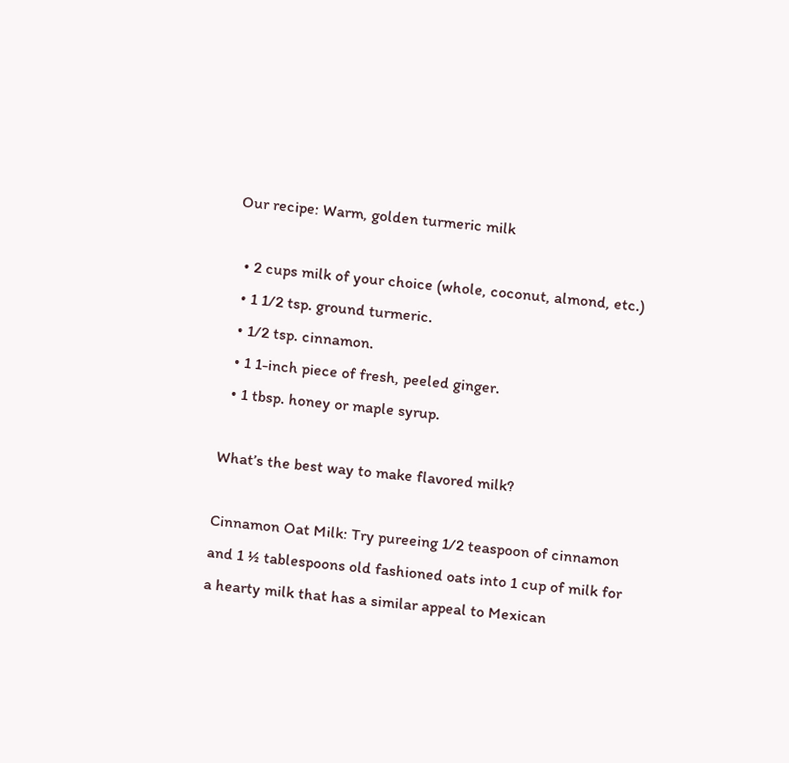Our recipe: Warm, golden turmeric milk

  • 2 cups milk of your choice (whole, coconut, almond, etc.)
  • 1 1/2 tsp. ground turmeric.
  • 1/2 tsp. cinnamon.
  • 1 1-inch piece of fresh, peeled ginger.
  • 1 tbsp. honey or maple syrup.

What’s the best way to make flavored milk?

Cinnamon Oat Milk: Try pureeing 1/2 teaspoon of cinnamon and 1 ½ tablespoons old fashioned oats into 1 cup of milk for a hearty milk that has a similar appeal to Mexican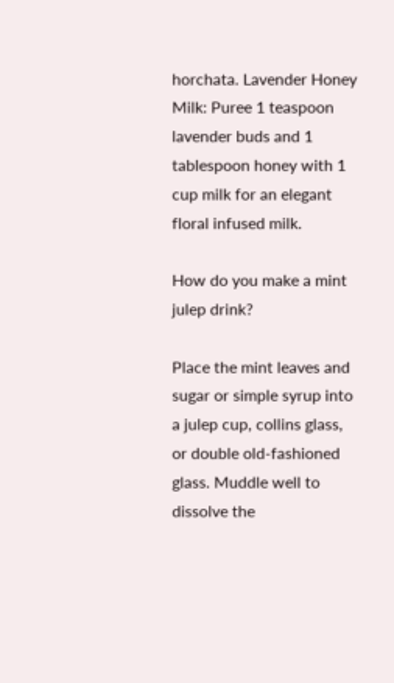horchata. Lavender Honey Milk: Puree 1 teaspoon lavender buds and 1 tablespoon honey with 1 cup milk for an elegant floral infused milk.

How do you make a mint julep drink?

Place the mint leaves and sugar or simple syrup into a julep cup, collins glass, or double old-fashioned glass. Muddle well to dissolve the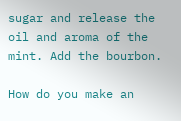sugar and release the oil and aroma of the mint. Add the bourbon.

How do you make an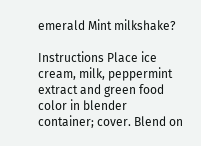emerald Mint milkshake?

Instructions Place ice cream, milk, peppermint extract and green food color in blender container; cover. Blend on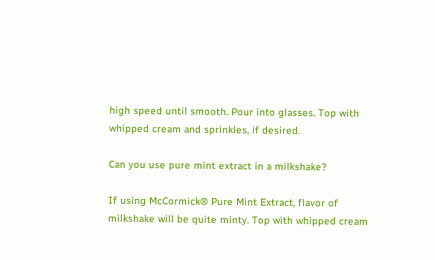high speed until smooth. Pour into glasses. Top with whipped cream and sprinkles, if desired.

Can you use pure mint extract in a milkshake?

If using McCormick® Pure Mint Extract, flavor of milkshake will be quite minty. Top with whipped cream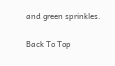and green sprinkles.

Back To Top